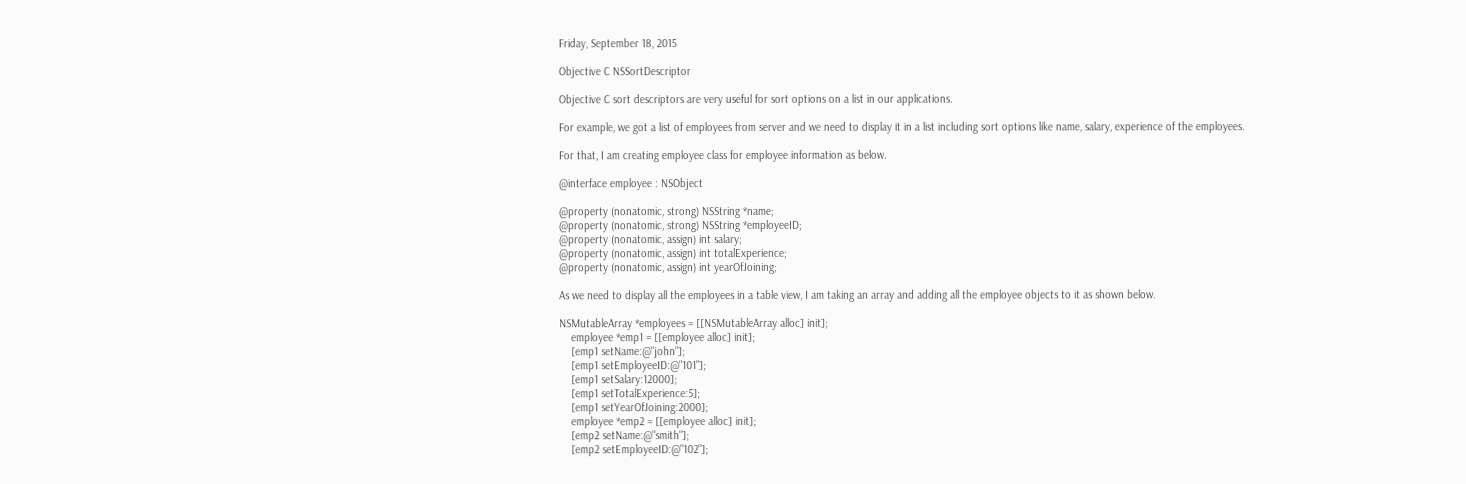Friday, September 18, 2015

Objective C NSSortDescriptor

Objective C sort descriptors are very useful for sort options on a list in our applications.

For example, we got a list of employees from server and we need to display it in a list including sort options like name, salary, experience of the employees.

For that, I am creating employee class for employee information as below.

@interface employee : NSObject

@property (nonatomic, strong) NSString *name;
@property (nonatomic, strong) NSString *employeeID;
@property (nonatomic, assign) int salary;
@property (nonatomic, assign) int totalExperience;
@property (nonatomic, assign) int yearOfJoining;

As we need to display all the employees in a table view, I am taking an array and adding all the employee objects to it as shown below.

NSMutableArray *employees = [[NSMutableArray alloc] init];
    employee *emp1 = [[employee alloc] init];
    [emp1 setName:@"john"];
    [emp1 setEmployeeID:@"101"];
    [emp1 setSalary:12000];
    [emp1 setTotalExperience:5];
    [emp1 setYearOfJoining:2000];
    employee *emp2 = [[employee alloc] init];
    [emp2 setName:@"smith"];
    [emp2 setEmployeeID:@"102"];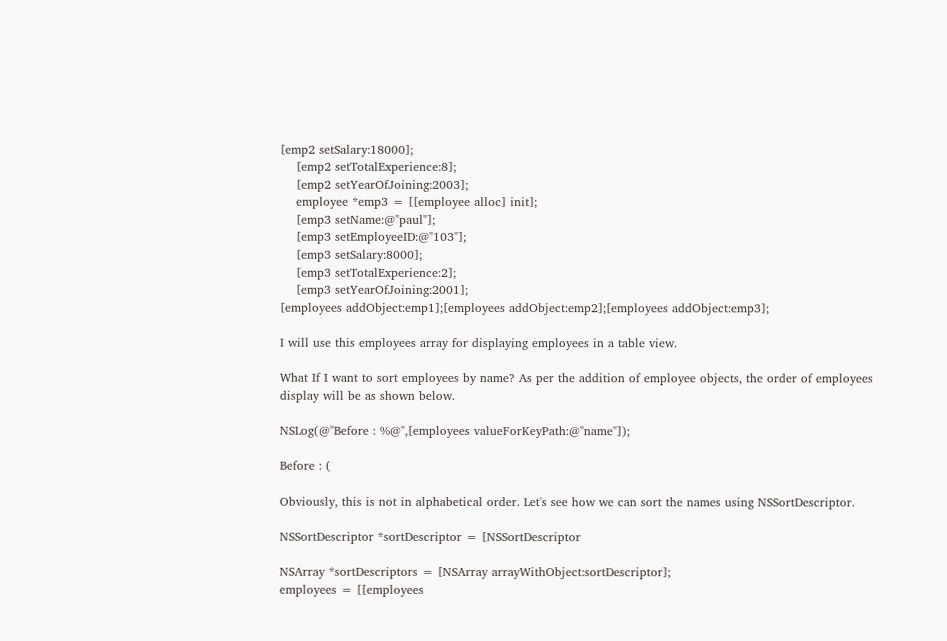[emp2 setSalary:18000];
    [emp2 setTotalExperience:8];
    [emp2 setYearOfJoining:2003];
    employee *emp3 = [[employee alloc] init];
    [emp3 setName:@"paul"];
    [emp3 setEmployeeID:@"103"];
    [emp3 setSalary:8000];
    [emp3 setTotalExperience:2];
    [emp3 setYearOfJoining:2001];
[employees addObject:emp1];[employees addObject:emp2];[employees addObject:emp3];

I will use this employees array for displaying employees in a table view.

What If I want to sort employees by name? As per the addition of employee objects, the order of employees display will be as shown below.

NSLog(@"Before : %@",[employees valueForKeyPath:@"name"]);

Before : (

Obviously, this is not in alphabetical order. Let's see how we can sort the names using NSSortDescriptor.

NSSortDescriptor *sortDescriptor = [NSSortDescriptor

NSArray *sortDescriptors = [NSArray arrayWithObject:sortDescriptor];
employees = [[employees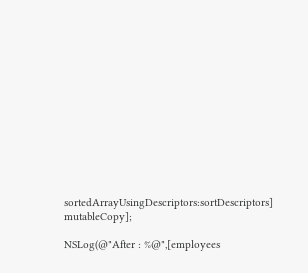sortedArrayUsingDescriptors:sortDescriptors] mutableCopy];

NSLog(@"After : %@",[employees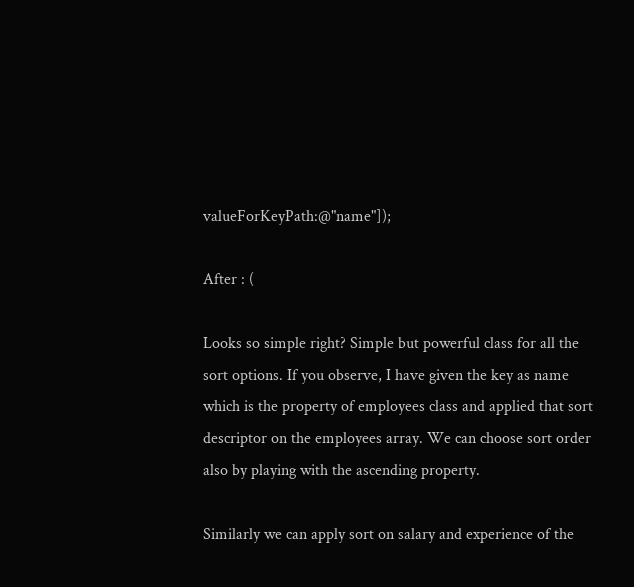valueForKeyPath:@"name"]);

After : (

Looks so simple right? Simple but powerful class for all the sort options. If you observe, I have given the key as name which is the property of employees class and applied that sort descriptor on the employees array. We can choose sort order also by playing with the ascending property.

Similarly we can apply sort on salary and experience of the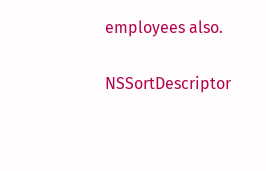employees also.

NSSortDescriptor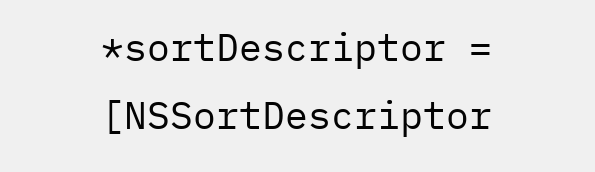*sortDescriptor = [NSSortDescriptor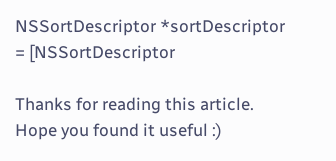NSSortDescriptor *sortDescriptor = [NSSortDescriptor

Thanks for reading this article. Hope you found it useful :)